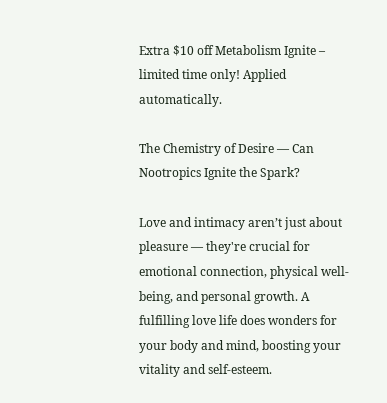Extra $10 off Metabolism Ignite – limited time only! Applied automatically.

The Chemistry of Desire — Can Nootropics Ignite the Spark?

Love and intimacy aren’t just about pleasure — they're crucial for emotional connection, physical well-being, and personal growth. A fulfilling love life does wonders for your body and mind, boosting your vitality and self-esteem.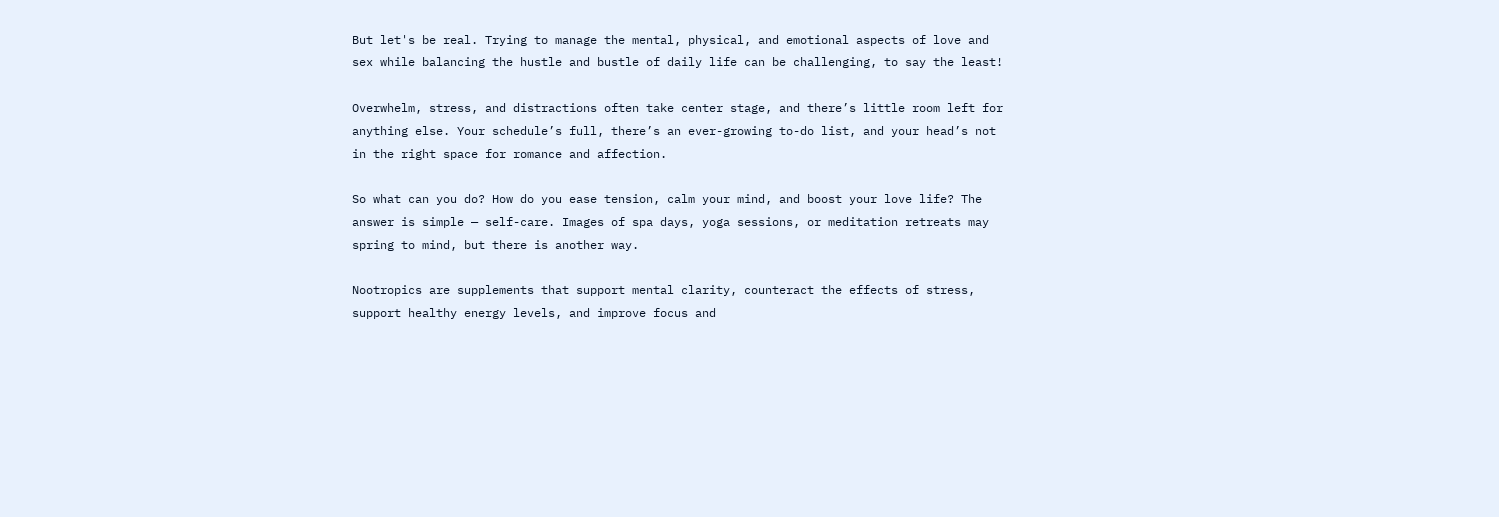But let's be real. Trying to manage the mental, physical, and emotional aspects of love and sex while balancing the hustle and bustle of daily life can be challenging, to say the least!

Overwhelm, stress, and distractions often take center stage, and there’s little room left for anything else. Your schedule’s full, there’s an ever-growing to-do list, and your head’s not in the right space for romance and affection.

So what can you do? How do you ease tension, calm your mind, and boost your love life? The answer is simple — self-care. Images of spa days, yoga sessions, or meditation retreats may spring to mind, but there is another way.

Nootropics are supplements that support mental clarity, counteract the effects of stress, support healthy energy levels, and improve focus and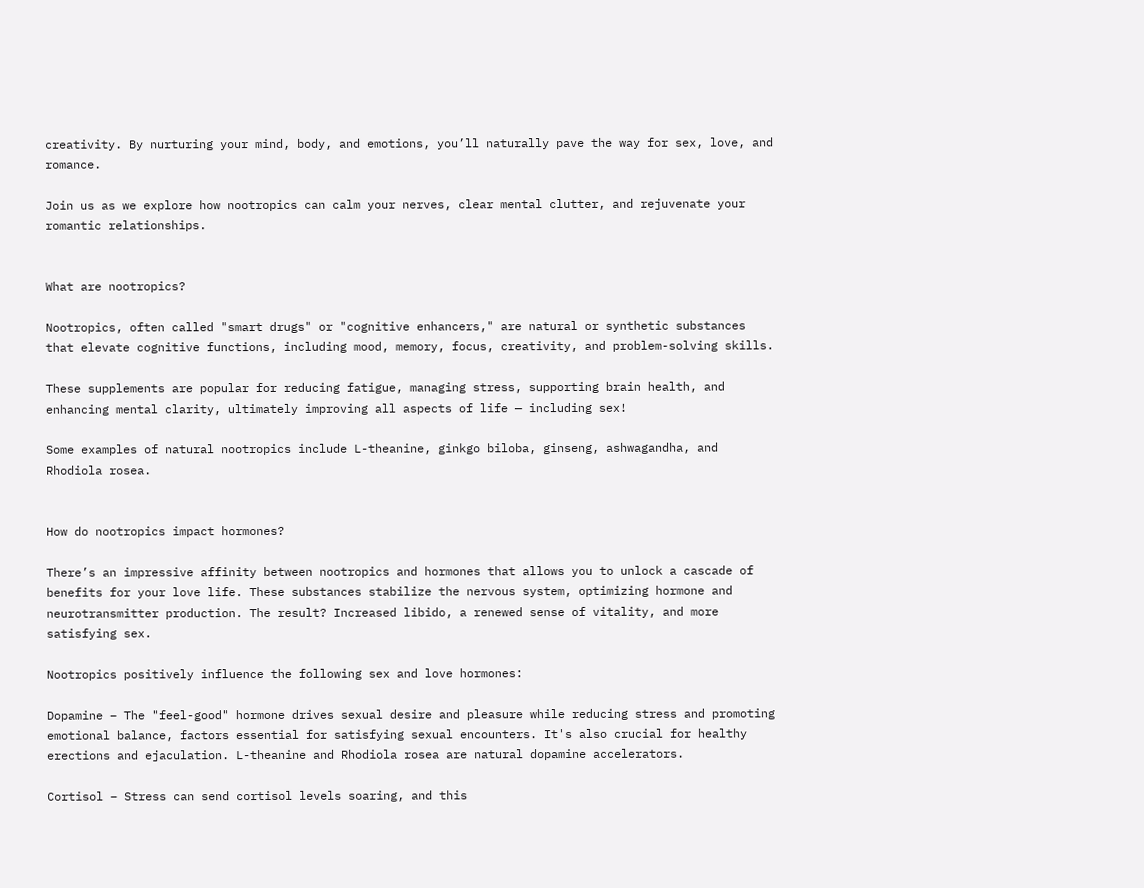creativity. By nurturing your mind, body, and emotions, you’ll naturally pave the way for sex, love, and romance.

Join us as we explore how nootropics can calm your nerves, clear mental clutter, and rejuvenate your romantic relationships.


What are nootropics?

Nootropics, often called "smart drugs" or "cognitive enhancers," are natural or synthetic substances that elevate cognitive functions, including mood, memory, focus, creativity, and problem-solving skills.

These supplements are popular for reducing fatigue, managing stress, supporting brain health, and enhancing mental clarity, ultimately improving all aspects of life — including sex!

Some examples of natural nootropics include L-theanine, ginkgo biloba, ginseng, ashwagandha, and Rhodiola rosea.


How do nootropics impact hormones?

There’s an impressive affinity between nootropics and hormones that allows you to unlock a cascade of benefits for your love life. These substances stabilize the nervous system, optimizing hormone and neurotransmitter production. The result? Increased libido, a renewed sense of vitality, and more satisfying sex.

Nootropics positively influence the following sex and love hormones:

Dopamine – The "feel-good" hormone drives sexual desire and pleasure while reducing stress and promoting emotional balance, factors essential for satisfying sexual encounters. It's also crucial for healthy erections and ejaculation. L-theanine and Rhodiola rosea are natural dopamine accelerators.

Cortisol – Stress can send cortisol levels soaring, and this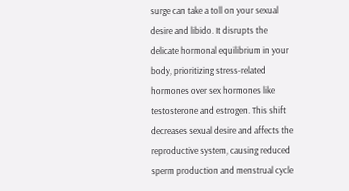surge can take a toll on your sexual desire and libido. It disrupts the delicate hormonal equilibrium in your body, prioritizing stress-related hormones over sex hormones like testosterone and estrogen. This shift decreases sexual desire and affects the reproductive system, causing reduced sperm production and menstrual cycle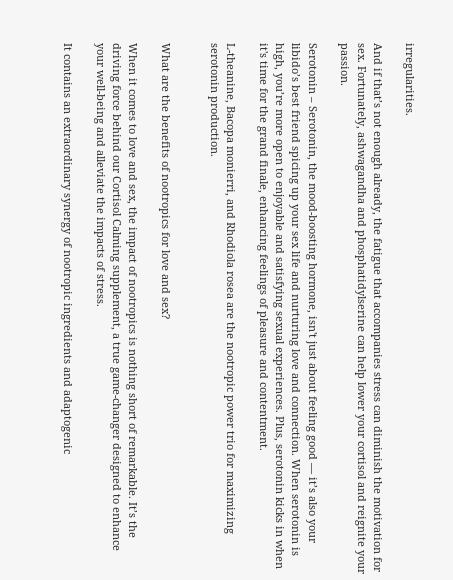irregularities.

And if that’s not enough already, the fatigue that accompanies stress can diminish the motivation for sex. Fortunately, ashwagandha and phosphatidylserine can help lower your cortisol and reignite your passion.

Serotonin – Serotonin, the mood-boosting hormone, isn't just about feeling good — it’s also your libido’s best friend spicing up your sex life and nurturing love and connection. When serotonin is high, you’re more open to enjoyable and satisfying sexual experiences. Plus, serotonin kicks in when it's time for the grand finale, enhancing feelings of pleasure and contentment.

L-theanine, Bacopa monierri, and Rhodiola rosea are the nootropic power trio for maximizing serotonin production.


What are the benefits of nootropics for love and sex?

When it comes to love and sex, the impact of nootropics is nothing short of remarkable. It’s the driving force behind our Cortisol Calming supplement, a true game-changer designed to enhance your well-being and alleviate the impacts of stress.

It contains an extraordinary synergy of nootropic ingredients and adaptogenic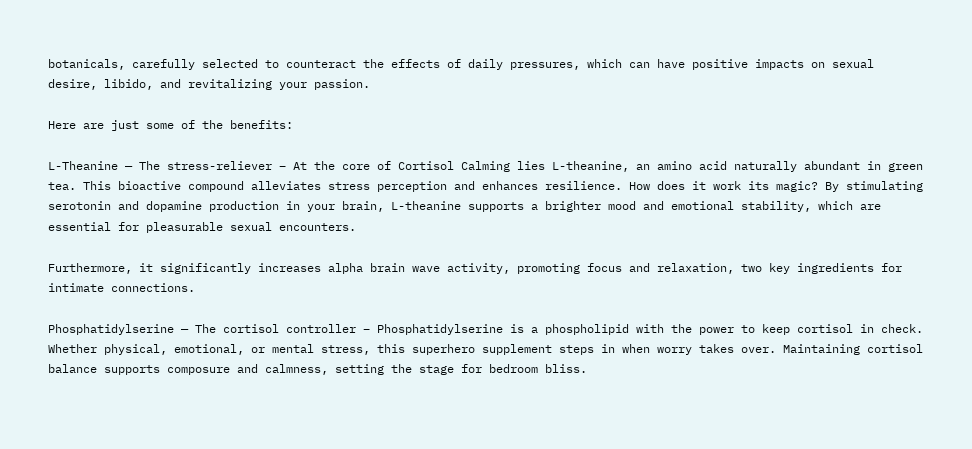botanicals, carefully selected to counteract the effects of daily pressures, which can have positive impacts on sexual desire, libido, and revitalizing your passion.

Here are just some of the benefits:

L-Theanine — The stress-reliever – At the core of Cortisol Calming lies L-theanine, an amino acid naturally abundant in green tea. This bioactive compound alleviates stress perception and enhances resilience. How does it work its magic? By stimulating serotonin and dopamine production in your brain, L-theanine supports a brighter mood and emotional stability, which are essential for pleasurable sexual encounters.

Furthermore, it significantly increases alpha brain wave activity, promoting focus and relaxation, two key ingredients for intimate connections.

Phosphatidylserine — The cortisol controller – Phosphatidylserine is a phospholipid with the power to keep cortisol in check. Whether physical, emotional, or mental stress, this superhero supplement steps in when worry takes over. Maintaining cortisol balance supports composure and calmness, setting the stage for bedroom bliss.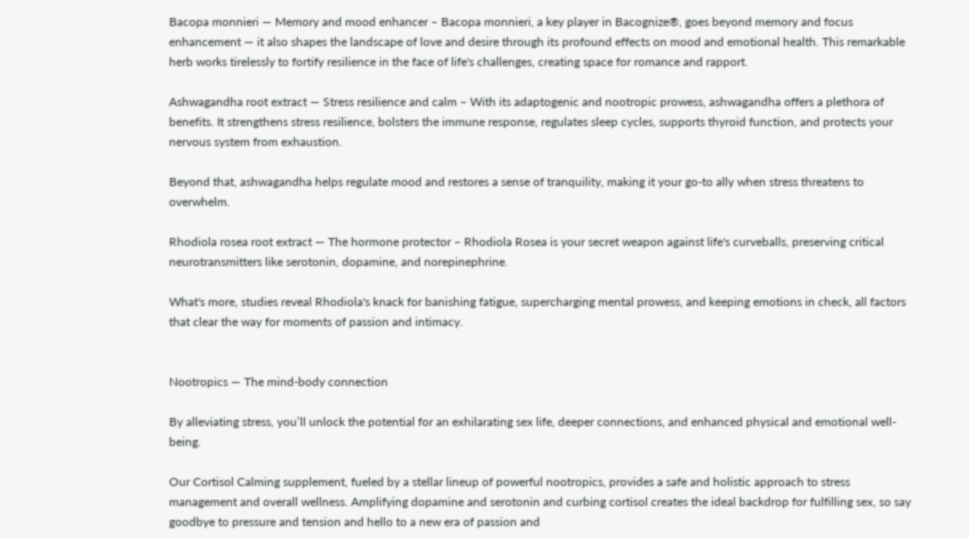Bacopa monnieri — Memory and mood enhancer – Bacopa monnieri, a key player in Bacognize®, goes beyond memory and focus enhancement — it also shapes the landscape of love and desire through its profound effects on mood and emotional health. This remarkable herb works tirelessly to fortify resilience in the face of life's challenges, creating space for romance and rapport.

Ashwagandha root extract — Stress resilience and calm – With its adaptogenic and nootropic prowess, ashwagandha offers a plethora of benefits. It strengthens stress resilience, bolsters the immune response, regulates sleep cycles, supports thyroid function, and protects your nervous system from exhaustion.

Beyond that, ashwagandha helps regulate mood and restores a sense of tranquility, making it your go-to ally when stress threatens to overwhelm.

Rhodiola rosea root extract — The hormone protector – Rhodiola Rosea is your secret weapon against life's curveballs, preserving critical neurotransmitters like serotonin, dopamine, and norepinephrine.

What's more, studies reveal Rhodiola's knack for banishing fatigue, supercharging mental prowess, and keeping emotions in check, all factors that clear the way for moments of passion and intimacy.


Nootropics — The mind-body connection

By alleviating stress, you’ll unlock the potential for an exhilarating sex life, deeper connections, and enhanced physical and emotional well-being.

Our Cortisol Calming supplement, fueled by a stellar lineup of powerful nootropics, provides a safe and holistic approach to stress management and overall wellness. Amplifying dopamine and serotonin and curbing cortisol creates the ideal backdrop for fulfilling sex, so say goodbye to pressure and tension and hello to a new era of passion and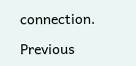connection.

Previous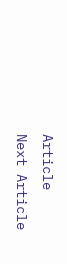Article
Next Article